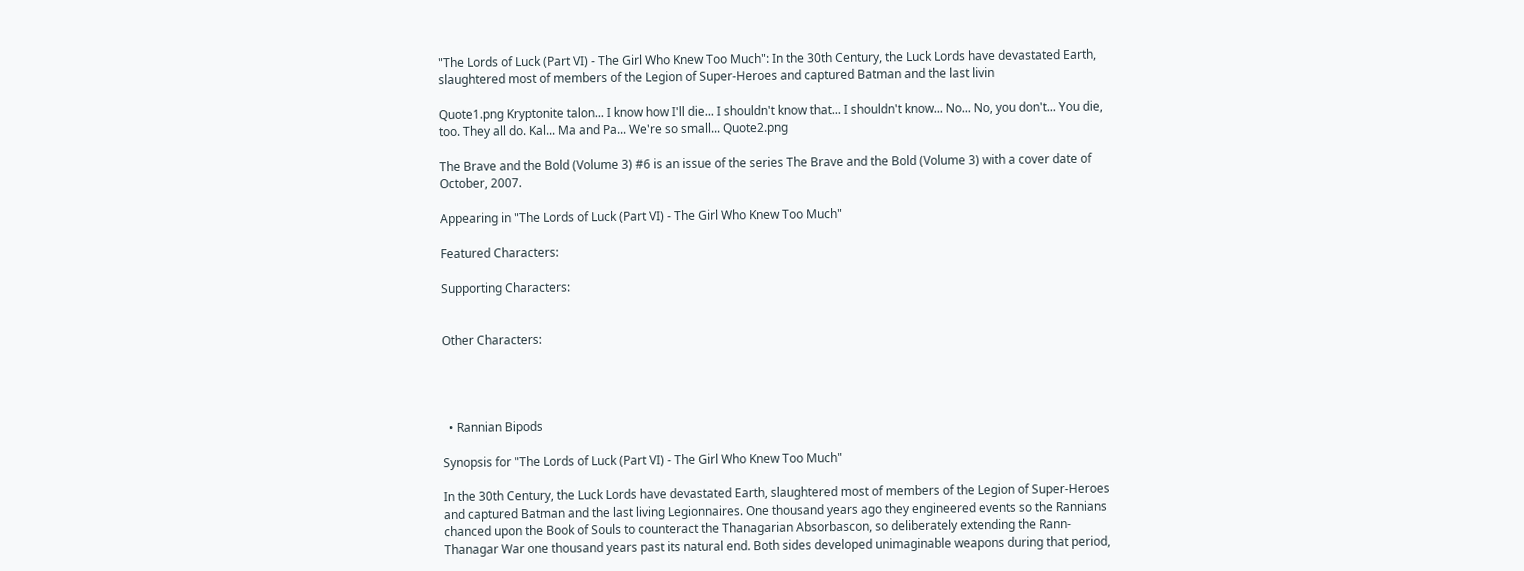"The Lords of Luck (Part VI) - The Girl Who Knew Too Much": In the 30th Century, the Luck Lords have devastated Earth, slaughtered most of members of the Legion of Super-Heroes and captured Batman and the last livin

Quote1.png Kryptonite talon... I know how I'll die... I shouldn't know that... I shouldn't know... No... No, you don't... You die, too. They all do. Kal... Ma and Pa... We're so small... Quote2.png

The Brave and the Bold (Volume 3) #6 is an issue of the series The Brave and the Bold (Volume 3) with a cover date of October, 2007.

Appearing in "The Lords of Luck (Part VI) - The Girl Who Knew Too Much"

Featured Characters:

Supporting Characters:


Other Characters:




  • Rannian Bipods

Synopsis for "The Lords of Luck (Part VI) - The Girl Who Knew Too Much"

In the 30th Century, the Luck Lords have devastated Earth, slaughtered most of members of the Legion of Super-Heroes and captured Batman and the last living Legionnaires. One thousand years ago they engineered events so the Rannians chanced upon the Book of Souls to counteract the Thanagarian Absorbascon, so deliberately extending the Rann-Thanagar War one thousand years past its natural end. Both sides developed unimaginable weapons during that period,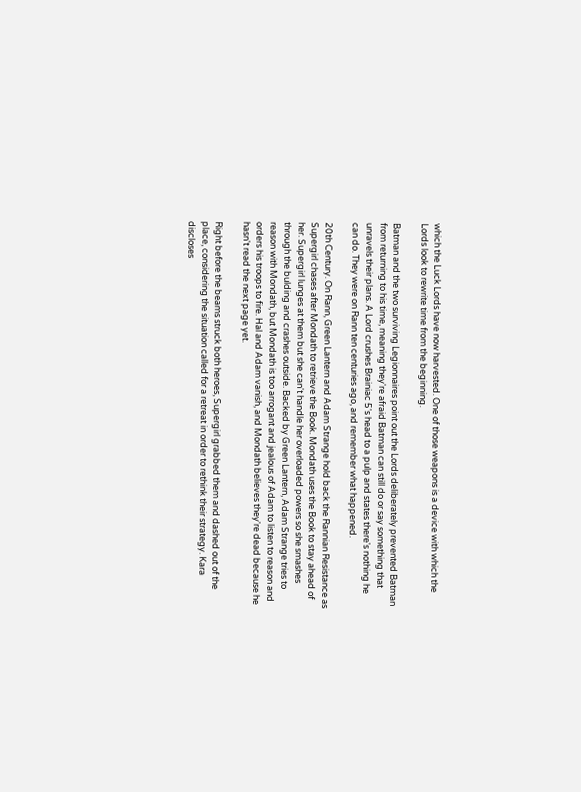which the Luck Lords have now harvested. One of those weapons is a device with which the Lords look to rewrite time from the beginning.

Batman and the two surviving Legionnaires point out the Lords deliberately prevented Batman from returning to his time, meaning they're afraid Batman can still do or say something that unravels their plans. A Lord crushes Brainiac 5's head to a pulp and states there's nothing he can do. They were on Rann ten centuries ago, and remember what happened.

20th Century. On Rann, Green Lantern and Adam Strange hold back the Rannian Resistance as Supergirl chases after Mondath to retrieve the Book. Mondath uses the Book to stay ahead of her. Supergirl lunges at them but she can't handle her overloaded powers so she smashes through the bulding and crashes outside. Backed by Green Lantern, Adam Strange tries to reason with Mondath, but Mondath is too arrogant and jealous of Adam to listen to reason and orders his troops to fire. Hal and Adam vanish, and Mondath believes they're dead because he hasn't read the next page yet.

Right before the beams struck both heroes, Supergirl grabbed them and dashed out of the place, considering the situation called for a retreat in order to rethink their strategy. Kara discloses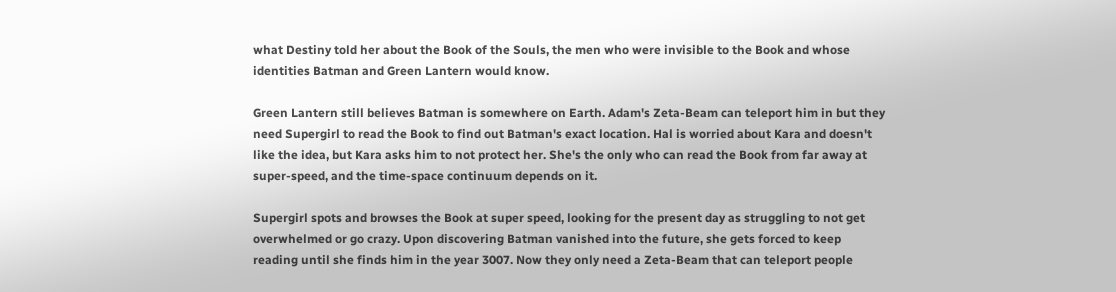what Destiny told her about the Book of the Souls, the men who were invisible to the Book and whose identities Batman and Green Lantern would know.

Green Lantern still believes Batman is somewhere on Earth. Adam's Zeta-Beam can teleport him in but they need Supergirl to read the Book to find out Batman's exact location. Hal is worried about Kara and doesn't like the idea, but Kara asks him to not protect her. She's the only who can read the Book from far away at super-speed, and the time-space continuum depends on it.

Supergirl spots and browses the Book at super speed, looking for the present day as struggling to not get overwhelmed or go crazy. Upon discovering Batman vanished into the future, she gets forced to keep reading until she finds him in the year 3007. Now they only need a Zeta-Beam that can teleport people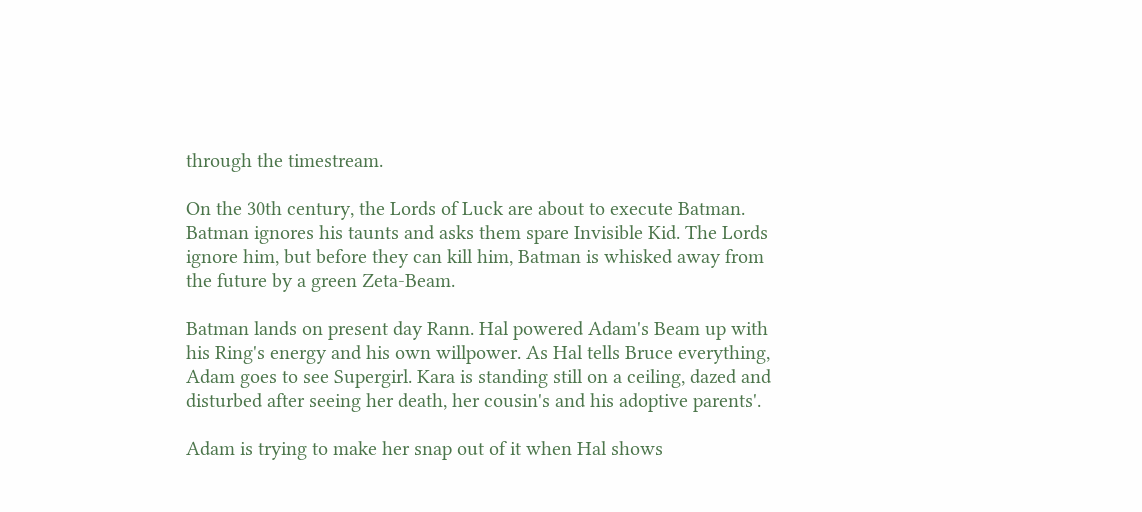through the timestream.

On the 30th century, the Lords of Luck are about to execute Batman. Batman ignores his taunts and asks them spare Invisible Kid. The Lords ignore him, but before they can kill him, Batman is whisked away from the future by a green Zeta-Beam.

Batman lands on present day Rann. Hal powered Adam's Beam up with his Ring's energy and his own willpower. As Hal tells Bruce everything, Adam goes to see Supergirl. Kara is standing still on a ceiling, dazed and disturbed after seeing her death, her cousin's and his adoptive parents'.

Adam is trying to make her snap out of it when Hal shows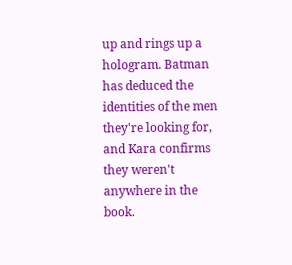up and rings up a hologram. Batman has deduced the identities of the men they're looking for, and Kara confirms they weren't anywhere in the book.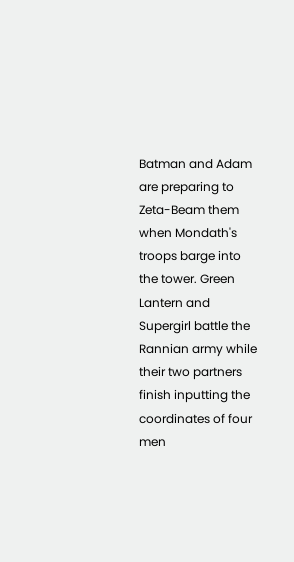Batman and Adam are preparing to Zeta-Beam them when Mondath's troops barge into the tower. Green Lantern and Supergirl battle the Rannian army while their two partners finish inputting the coordinates of four men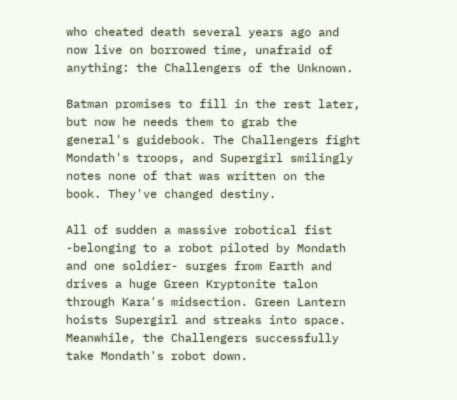who cheated death several years ago and now live on borrowed time, unafraid of anything: the Challengers of the Unknown.

Batman promises to fill in the rest later, but now he needs them to grab the general's guidebook. The Challengers fight Mondath's troops, and Supergirl smilingly notes none of that was written on the book. They've changed destiny.

All of sudden a massive robotical fist -belonging to a robot piloted by Mondath and one soldier- surges from Earth and drives a huge Green Kryptonite talon through Kara's midsection. Green Lantern hoists Supergirl and streaks into space. Meanwhile, the Challengers successfully take Mondath's robot down.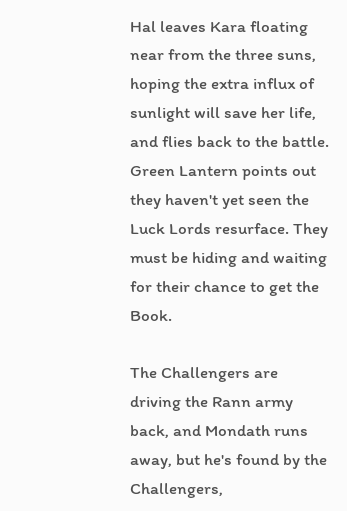Hal leaves Kara floating near from the three suns, hoping the extra influx of sunlight will save her life, and flies back to the battle. Green Lantern points out they haven't yet seen the Luck Lords resurface. They must be hiding and waiting for their chance to get the Book.

The Challengers are driving the Rann army back, and Mondath runs away, but he's found by the Challengers,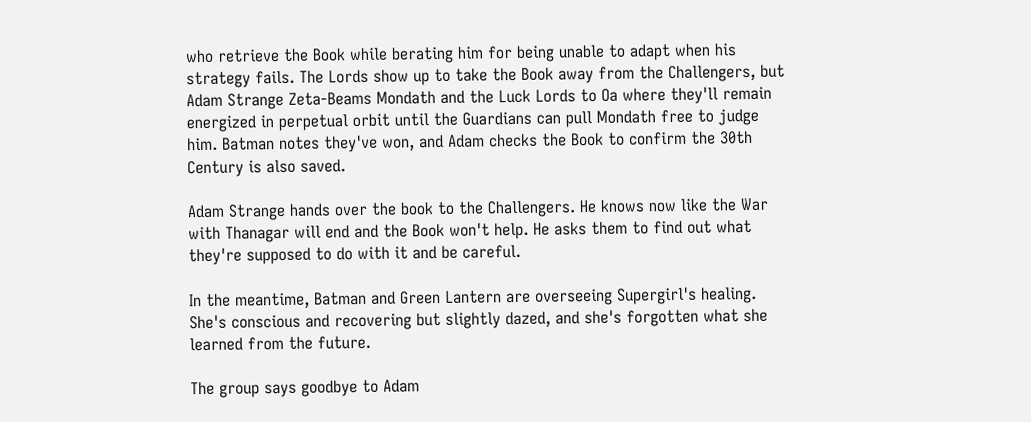who retrieve the Book while berating him for being unable to adapt when his strategy fails. The Lords show up to take the Book away from the Challengers, but Adam Strange Zeta-Beams Mondath and the Luck Lords to Oa where they'll remain energized in perpetual orbit until the Guardians can pull Mondath free to judge him. Batman notes they've won, and Adam checks the Book to confirm the 30th Century is also saved.

Adam Strange hands over the book to the Challengers. He knows now like the War with Thanagar will end and the Book won't help. He asks them to find out what they're supposed to do with it and be careful.

In the meantime, Batman and Green Lantern are overseeing Supergirl's healing. She's conscious and recovering but slightly dazed, and she's forgotten what she learned from the future.

The group says goodbye to Adam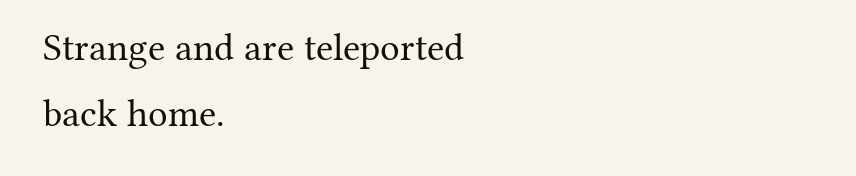Strange and are teleported back home.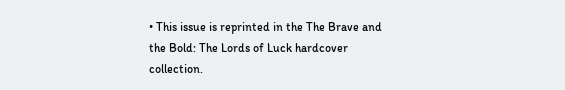• This issue is reprinted in the The Brave and the Bold: The Lords of Luck hardcover collection.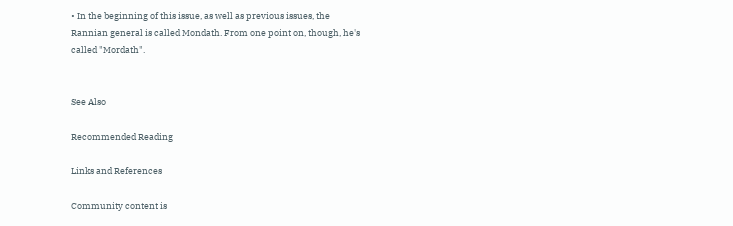• In the beginning of this issue, as well as previous issues, the Rannian general is called Mondath. From one point on, though, he's called "Mordath".


See Also

Recommended Reading

Links and References

Community content is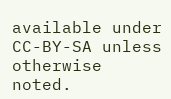available under CC-BY-SA unless otherwise noted.